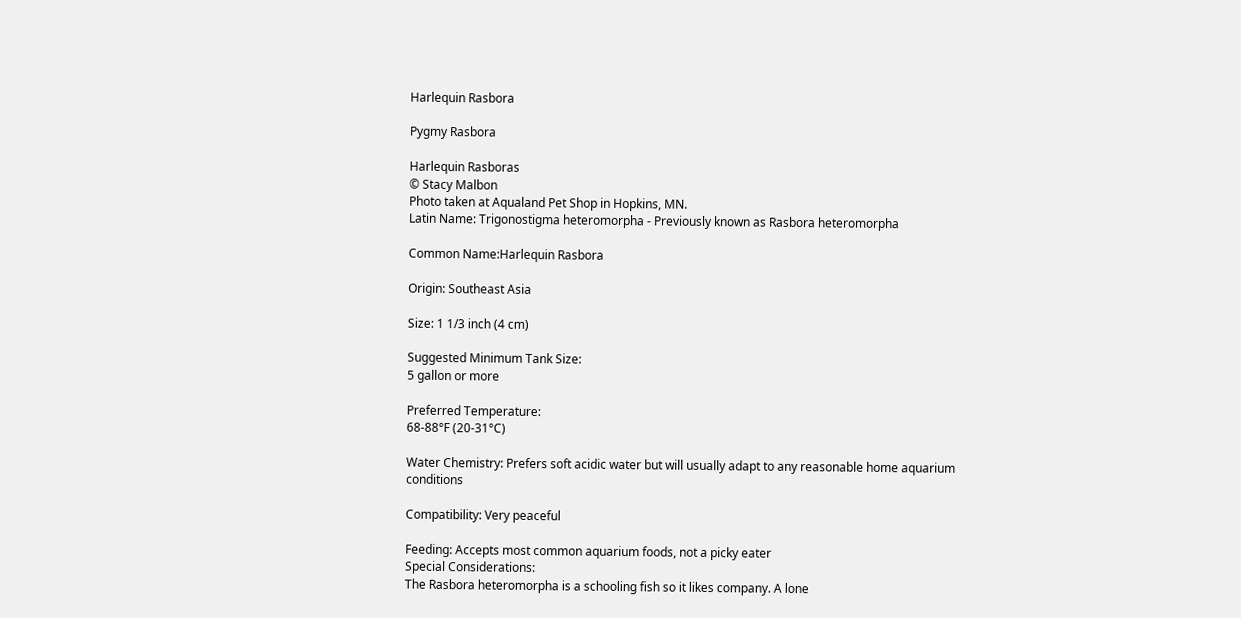Harlequin Rasbora

Pygmy Rasbora

Harlequin Rasboras
© Stacy Malbon
Photo taken at Aqualand Pet Shop in Hopkins, MN.
Latin Name: Trigonostigma heteromorpha - Previously known as Rasbora heteromorpha

Common Name:Harlequin Rasbora

Origin: Southeast Asia

Size: 1 1/3 inch (4 cm)

Suggested Minimum Tank Size:
5 gallon or more

Preferred Temperature:
68-88°F (20-31°C)

Water Chemistry: Prefers soft acidic water but will usually adapt to any reasonable home aquarium conditions

Compatibility: Very peaceful

Feeding: Accepts most common aquarium foods, not a picky eater
Special Considerations:
The Rasbora heteromorpha is a schooling fish so it likes company. A lone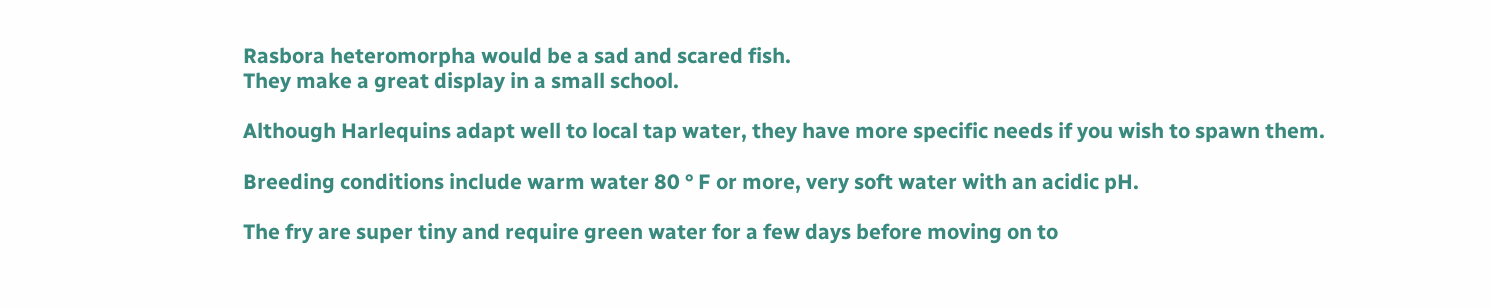Rasbora heteromorpha would be a sad and scared fish.
They make a great display in a small school.

Although Harlequins adapt well to local tap water, they have more specific needs if you wish to spawn them.

Breeding conditions include warm water 80 ° F or more, very soft water with an acidic pH.

The fry are super tiny and require green water for a few days before moving on to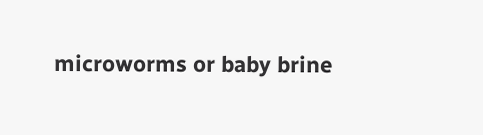microworms or baby brine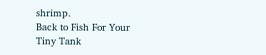shrimp.
Back to Fish For Your Tiny Tank